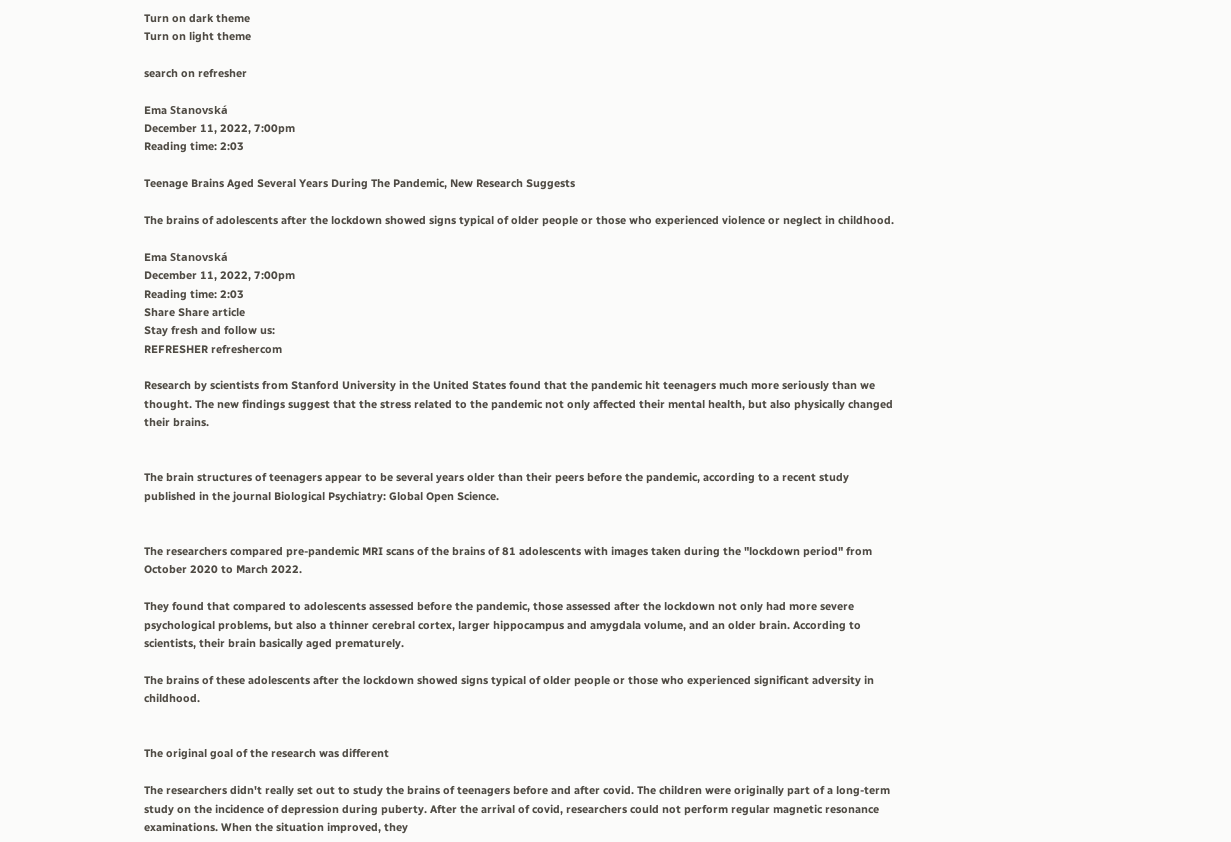Turn on dark theme
Turn on light theme

search on refresher

Ema Stanovská
December 11, 2022, 7:00pm
Reading time: 2:03

Teenage Brains Aged Several Years During The Pandemic, New Research Suggests

The brains of adolescents after the lockdown showed signs typical of older people or those who experienced violence or neglect in childhood.

Ema Stanovská
December 11, 2022, 7:00pm
Reading time: 2:03
Share Share article
Stay fresh and follow us:
REFRESHER refreshercom

Research by scientists from Stanford University in the United States found that the pandemic hit teenagers much more seriously than we thought. The new findings suggest that the stress related to the pandemic not only affected their mental health, but also physically changed their brains.


The brain structures of teenagers appear to be several years older than their peers before the pandemic, according to a recent study published in the journal Biological Psychiatry: Global Open Science.


The researchers compared pre-pandemic MRI scans of the brains of 81 adolescents with images taken during the "lockdown period" from October 2020 to March 2022.

They found that compared to adolescents assessed before the pandemic, those assessed after the lockdown not only had more severe psychological problems, but also a thinner cerebral cortex, larger hippocampus and amygdala volume, and an older brain. According to scientists, their brain basically aged prematurely.

The brains of these adolescents after the lockdown showed signs typical of older people or those who experienced significant adversity in childhood.


The original goal of the research was different

The researchers didn't really set out to study the brains of teenagers before and after covid. The children were originally part of a long-term study on the incidence of depression during puberty. After the arrival of covid, researchers could not perform regular magnetic resonance examinations. When the situation improved, they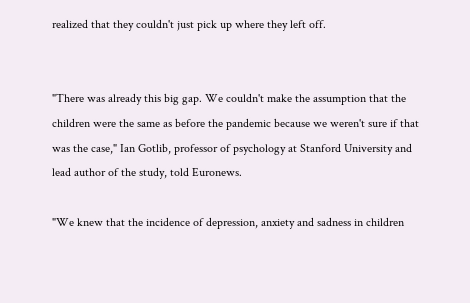realized that they couldn't just pick up where they left off.


"There was already this big gap. We couldn't make the assumption that the children were the same as before the pandemic because we weren't sure if that was the case," Ian Gotlib, professor of psychology at Stanford University and lead author of the study, told Euronews.

"We knew that the incidence of depression, anxiety and sadness in children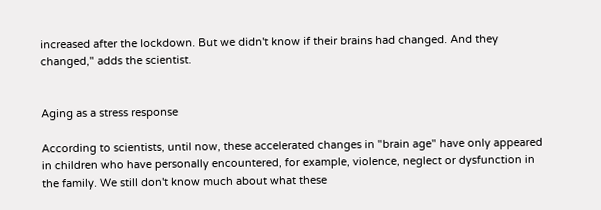increased after the lockdown. But we didn't know if their brains had changed. And they changed," adds the scientist.


Aging as a stress response

According to scientists, until now, these accelerated changes in "brain age" have only appeared in children who have personally encountered, for example, violence, neglect or dysfunction in the family. We still don't know much about what these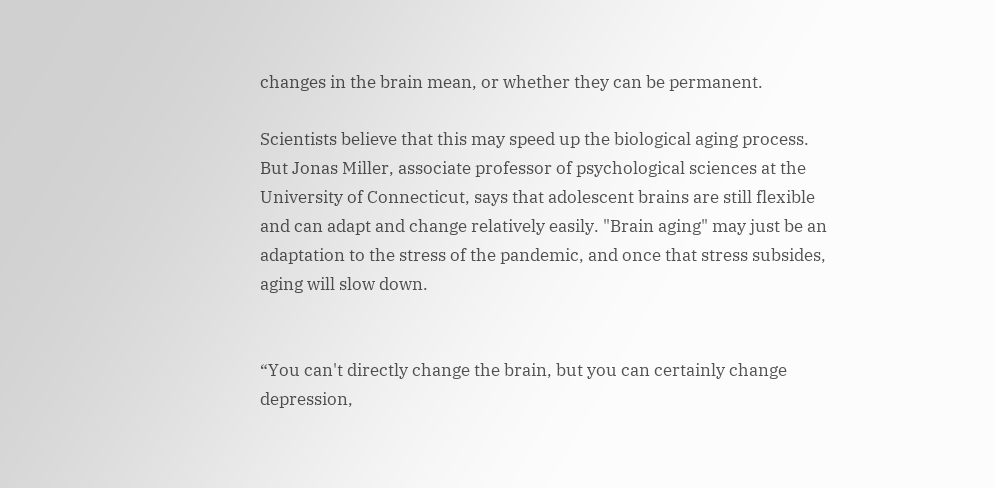changes in the brain mean, or whether they can be permanent.

Scientists believe that this may speed up the biological aging process. But Jonas Miller, associate professor of psychological sciences at the University of Connecticut, says that adolescent brains are still flexible and can adapt and change relatively easily. "Brain aging" may just be an adaptation to the stress of the pandemic, and once that stress subsides, aging will slow down.


“You can't directly change the brain, but you can certainly change depression,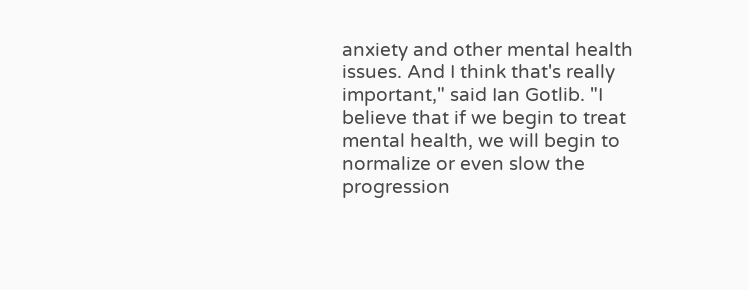anxiety and other mental health issues. And I think that's really important," said Ian Gotlib. "I believe that if we begin to treat mental health, we will begin to normalize or even slow the progression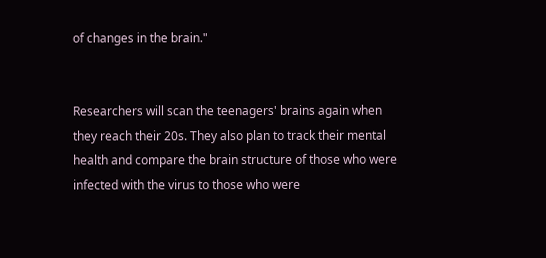of changes in the brain."


Researchers will scan the teenagers' brains again when they reach their 20s. They also plan to track their mental health and compare the brain structure of those who were infected with the virus to those who were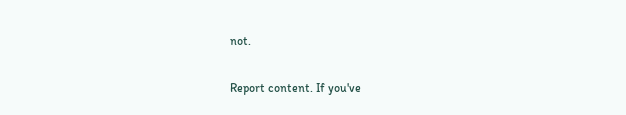not.

Report content. If you've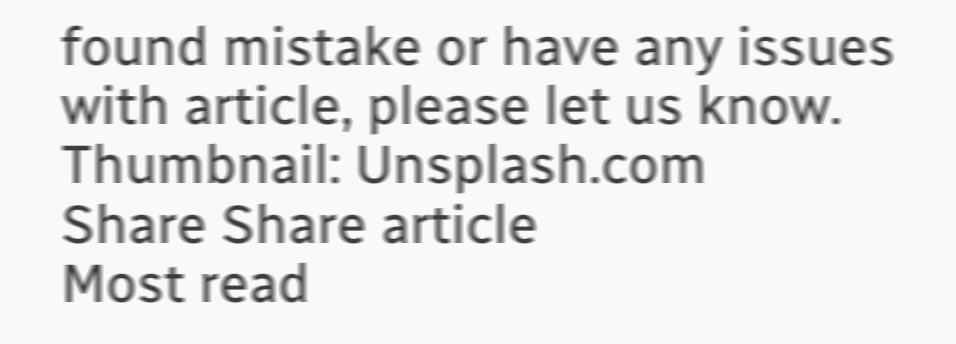found mistake or have any issues with article, please let us know.
Thumbnail: Unsplash.com
Share Share article
Most read